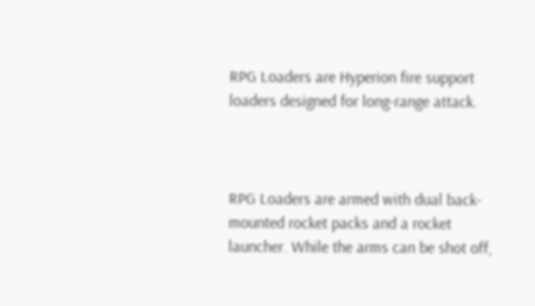RPG Loaders are Hyperion fire support loaders designed for long-range attack.



RPG Loaders are armed with dual back-mounted rocket packs and a rocket launcher. While the arms can be shot off,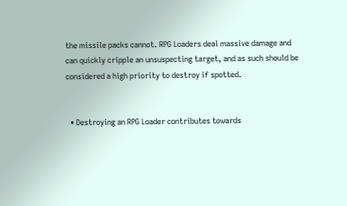the missile packs cannot. RPG Loaders deal massive damage and can quickly cripple an unsuspecting target, and as such should be considered a high priority to destroy if spotted.


  • Destroying an RPG Loader contributes towards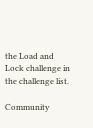the Load and Lock challenge in the challenge list.

Community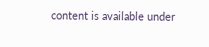content is available under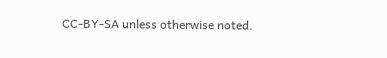CC-BY-SA unless otherwise noted.